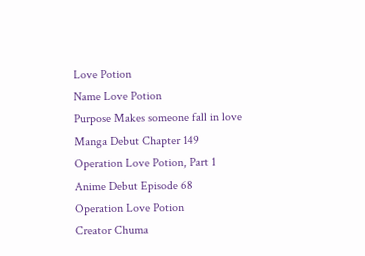Love Potion
Name Love Potion
Purpose Makes someone fall in love
Manga Debut Chapter 149
Operation Love Potion, Part 1
Anime Debut Episode 68
Operation Love Potion
Creator Chuma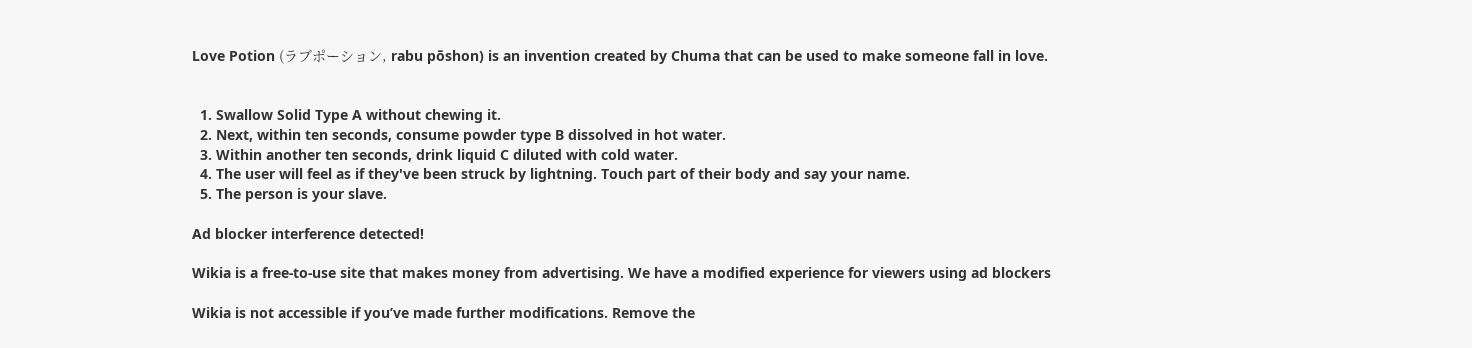Love Potion (ラブポーション, rabu pōshon) is an invention created by Chuma that can be used to make someone fall in love.


  1. Swallow Solid Type A without chewing it.
  2. Next, within ten seconds, consume powder type B dissolved in hot water.
  3. Within another ten seconds, drink liquid C diluted with cold water.
  4. The user will feel as if they've been struck by lightning. Touch part of their body and say your name.
  5. The person is your slave.

Ad blocker interference detected!

Wikia is a free-to-use site that makes money from advertising. We have a modified experience for viewers using ad blockers

Wikia is not accessible if you’ve made further modifications. Remove the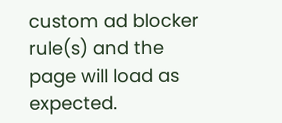custom ad blocker rule(s) and the page will load as expected.